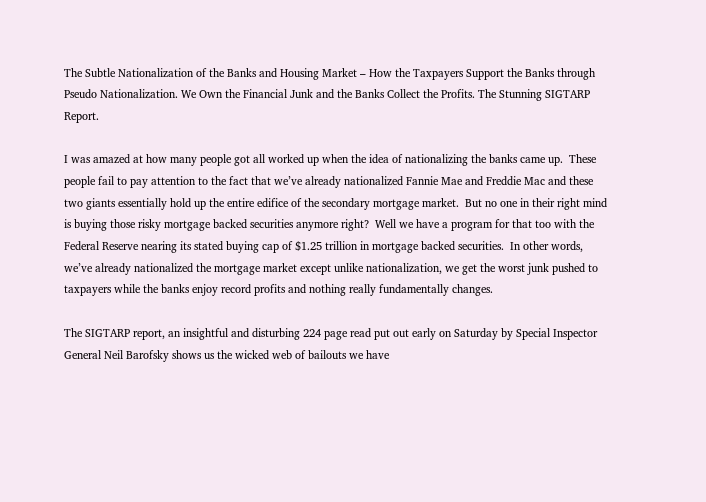The Subtle Nationalization of the Banks and Housing Market – How the Taxpayers Support the Banks through Pseudo Nationalization. We Own the Financial Junk and the Banks Collect the Profits. The Stunning SIGTARP Report.

I was amazed at how many people got all worked up when the idea of nationalizing the banks came up.  These people fail to pay attention to the fact that we’ve already nationalized Fannie Mae and Freddie Mac and these two giants essentially hold up the entire edifice of the secondary mortgage market.  But no one in their right mind is buying those risky mortgage backed securities anymore right?  Well we have a program for that too with the Federal Reserve nearing its stated buying cap of $1.25 trillion in mortgage backed securities.  In other words, we’ve already nationalized the mortgage market except unlike nationalization, we get the worst junk pushed to taxpayers while the banks enjoy record profits and nothing really fundamentally changes.

The SIGTARP report, an insightful and disturbing 224 page read put out early on Saturday by Special Inspector General Neil Barofsky shows us the wicked web of bailouts we have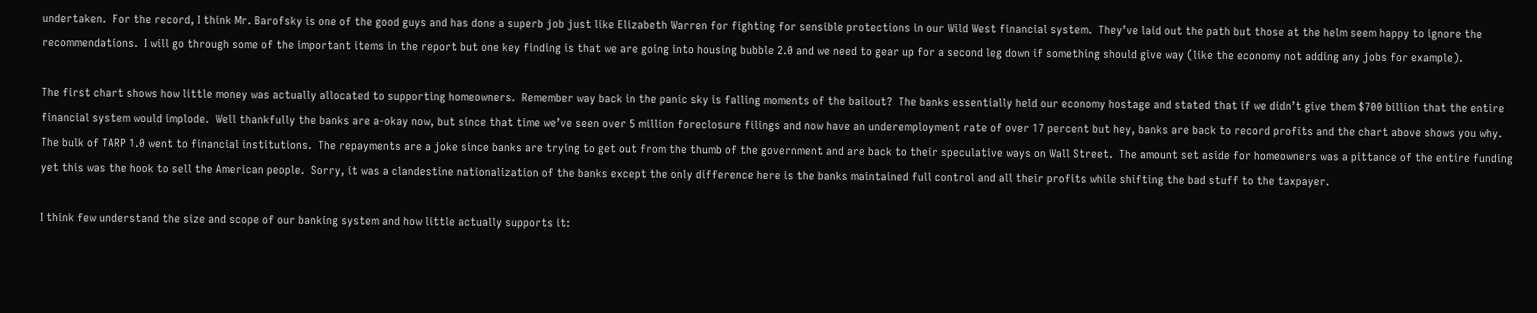undertaken.  For the record, I think Mr. Barofsky is one of the good guys and has done a superb job just like Elizabeth Warren for fighting for sensible protections in our Wild West financial system.  They’ve laid out the path but those at the helm seem happy to ignore the recommendations.  I will go through some of the important items in the report but one key finding is that we are going into housing bubble 2.0 and we need to gear up for a second leg down if something should give way (like the economy not adding any jobs for example).

The first chart shows how little money was actually allocated to supporting homeowners.  Remember way back in the panic sky is falling moments of the bailout?  The banks essentially held our economy hostage and stated that if we didn’t give them $700 billion that the entire financial system would implode.  Well thankfully the banks are a-okay now, but since that time we’ve seen over 5 million foreclosure filings and now have an underemployment rate of over 17 percent but hey, banks are back to record profits and the chart above shows you why.  The bulk of TARP 1.0 went to financial institutions.  The repayments are a joke since banks are trying to get out from the thumb of the government and are back to their speculative ways on Wall Street.  The amount set aside for homeowners was a pittance of the entire funding yet this was the hook to sell the American people.  Sorry, it was a clandestine nationalization of the banks except the only difference here is the banks maintained full control and all their profits while shifting the bad stuff to the taxpayer.

I think few understand the size and scope of our banking system and how little actually supports it: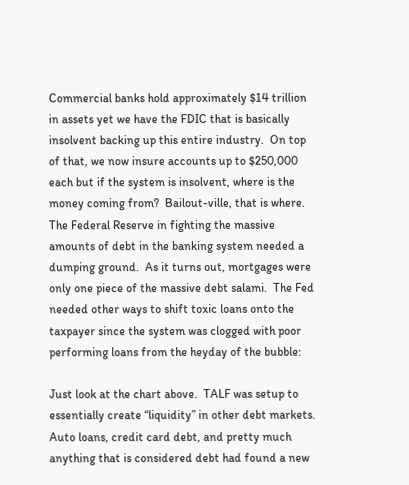Commercial banks hold approximately $14 trillion in assets yet we have the FDIC that is basically insolvent backing up this entire industry.  On top of that, we now insure accounts up to $250,000 each but if the system is insolvent, where is the money coming from?  Bailout-ville, that is where.  The Federal Reserve in fighting the massive amounts of debt in the banking system needed a dumping ground.  As it turns out, mortgages were only one piece of the massive debt salami.  The Fed needed other ways to shift toxic loans onto the taxpayer since the system was clogged with poor performing loans from the heyday of the bubble:

Just look at the chart above.  TALF was setup to essentially create “liquidity” in other debt markets.  Auto loans, credit card debt, and pretty much anything that is considered debt had found a new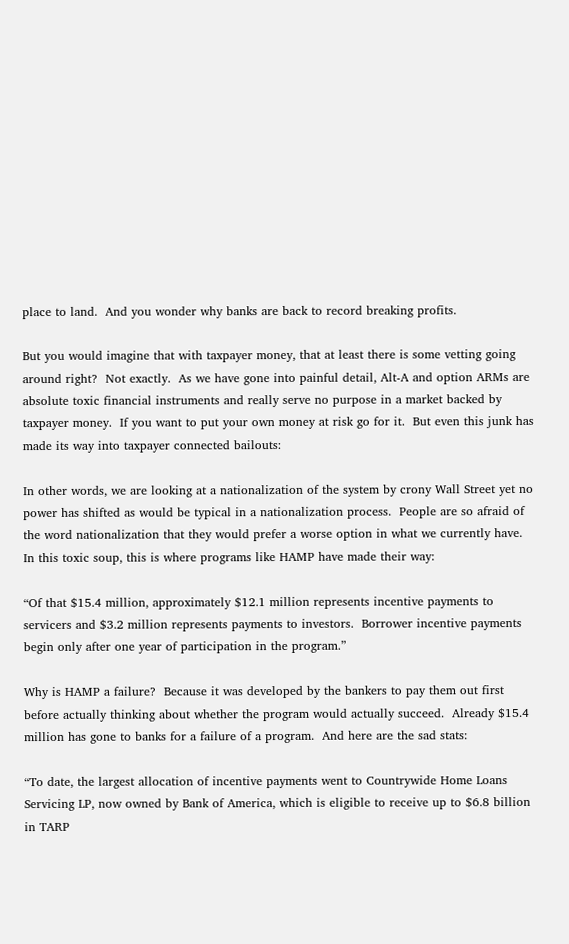place to land.  And you wonder why banks are back to record breaking profits.

But you would imagine that with taxpayer money, that at least there is some vetting going around right?  Not exactly.  As we have gone into painful detail, Alt-A and option ARMs are absolute toxic financial instruments and really serve no purpose in a market backed by taxpayer money.  If you want to put your own money at risk go for it.  But even this junk has made its way into taxpayer connected bailouts:

In other words, we are looking at a nationalization of the system by crony Wall Street yet no power has shifted as would be typical in a nationalization process.  People are so afraid of the word nationalization that they would prefer a worse option in what we currently have.  In this toxic soup, this is where programs like HAMP have made their way:

“Of that $15.4 million, approximately $12.1 million represents incentive payments to servicers and $3.2 million represents payments to investors.  Borrower incentive payments begin only after one year of participation in the program.”

Why is HAMP a failure?  Because it was developed by the bankers to pay them out first before actually thinking about whether the program would actually succeed.  Already $15.4 million has gone to banks for a failure of a program.  And here are the sad stats:

“To date, the largest allocation of incentive payments went to Countrywide Home Loans Servicing LP, now owned by Bank of America, which is eligible to receive up to $6.8 billion in TARP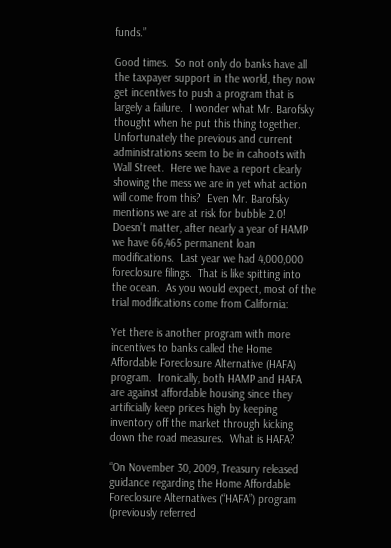funds.”

Good times.  So not only do banks have all the taxpayer support in the world, they now get incentives to push a program that is largely a failure.  I wonder what Mr. Barofsky thought when he put this thing together.  Unfortunately the previous and current administrations seem to be in cahoots with Wall Street.  Here we have a report clearly showing the mess we are in yet what action will come from this?  Even Mr. Barofsky mentions we are at risk for bubble 2.0!  Doesn’t matter, after nearly a year of HAMP we have 66,465 permanent loan modifications.  Last year we had 4,000,000 foreclosure filings.  That is like spitting into the ocean.  As you would expect, most of the trial modifications come from California:

Yet there is another program with more incentives to banks called the Home Affordable Foreclosure Alternative (HAFA) program.  Ironically, both HAMP and HAFA are against affordable housing since they artificially keep prices high by keeping inventory off the market through kicking down the road measures.  What is HAFA?

“On November 30, 2009, Treasury released guidance regarding the Home Affordable Foreclosure Alternatives (“HAFA”) program (previously referred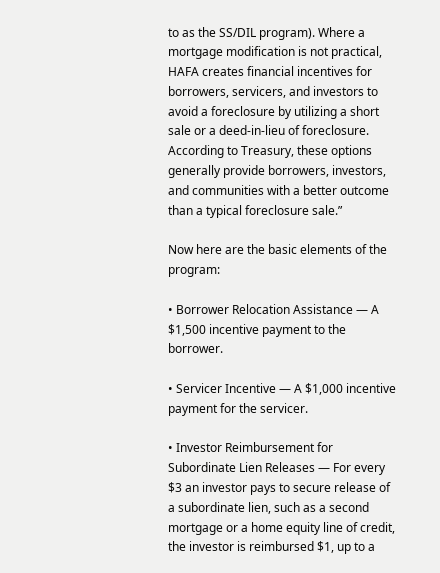to as the SS/DIL program). Where a mortgage modification is not practical, HAFA creates financial incentives for borrowers, servicers, and investors to avoid a foreclosure by utilizing a short sale or a deed-in-lieu of foreclosure. According to Treasury, these options generally provide borrowers, investors, and communities with a better outcome than a typical foreclosure sale.”

Now here are the basic elements of the program:

• Borrower Relocation Assistance — A $1,500 incentive payment to the borrower.

• Servicer Incentive — A $1,000 incentive payment for the servicer.

• Investor Reimbursement for Subordinate Lien Releases — For every $3 an investor pays to secure release of a subordinate lien, such as a second mortgage or a home equity line of credit, the investor is reimbursed $1, up to a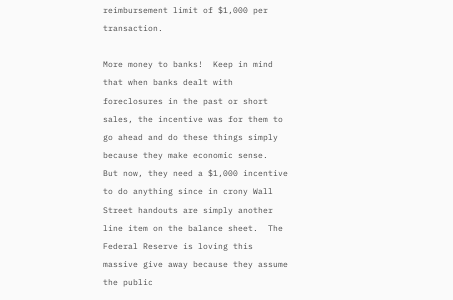reimbursement limit of $1,000 per transaction.

More money to banks!  Keep in mind that when banks dealt with foreclosures in the past or short sales, the incentive was for them to go ahead and do these things simply because they make economic sense.  But now, they need a $1,000 incentive to do anything since in crony Wall Street handouts are simply another line item on the balance sheet.  The Federal Reserve is loving this massive give away because they assume the public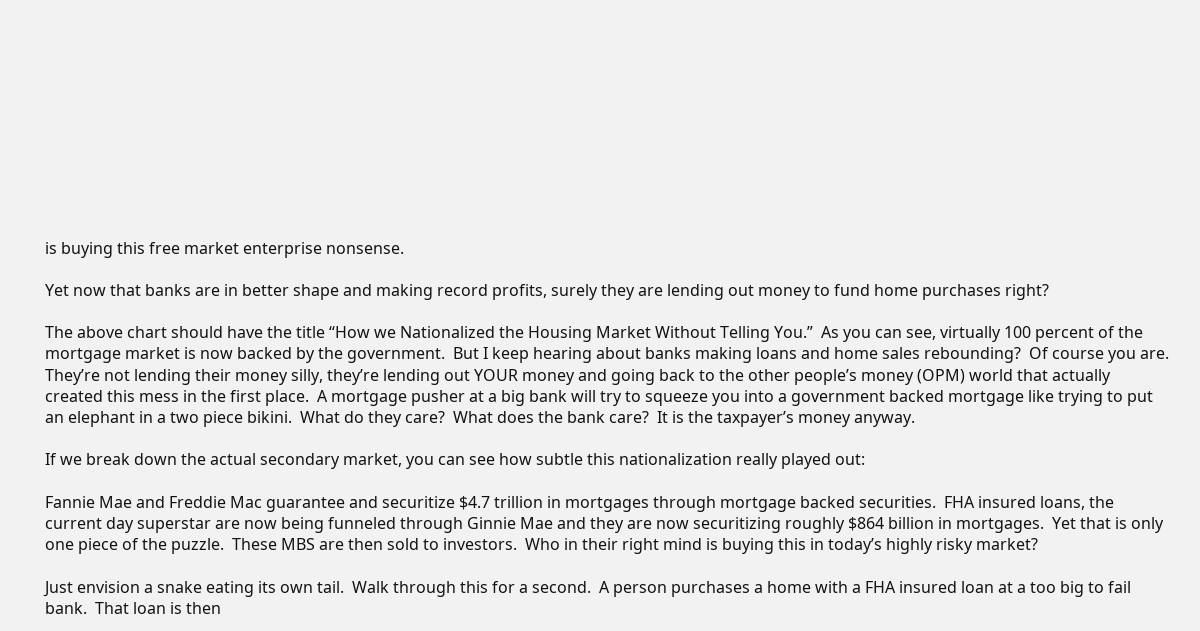is buying this free market enterprise nonsense.

Yet now that banks are in better shape and making record profits, surely they are lending out money to fund home purchases right?

The above chart should have the title “How we Nationalized the Housing Market Without Telling You.”  As you can see, virtually 100 percent of the mortgage market is now backed by the government.  But I keep hearing about banks making loans and home sales rebounding?  Of course you are.  They’re not lending their money silly, they’re lending out YOUR money and going back to the other people’s money (OPM) world that actually created this mess in the first place.  A mortgage pusher at a big bank will try to squeeze you into a government backed mortgage like trying to put an elephant in a two piece bikini.  What do they care?  What does the bank care?  It is the taxpayer’s money anyway.

If we break down the actual secondary market, you can see how subtle this nationalization really played out:

Fannie Mae and Freddie Mac guarantee and securitize $4.7 trillion in mortgages through mortgage backed securities.  FHA insured loans, the current day superstar are now being funneled through Ginnie Mae and they are now securitizing roughly $864 billion in mortgages.  Yet that is only one piece of the puzzle.  These MBS are then sold to investors.  Who in their right mind is buying this in today’s highly risky market?

Just envision a snake eating its own tail.  Walk through this for a second.  A person purchases a home with a FHA insured loan at a too big to fail bank.  That loan is then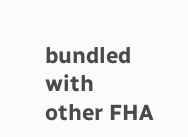bundled with other FHA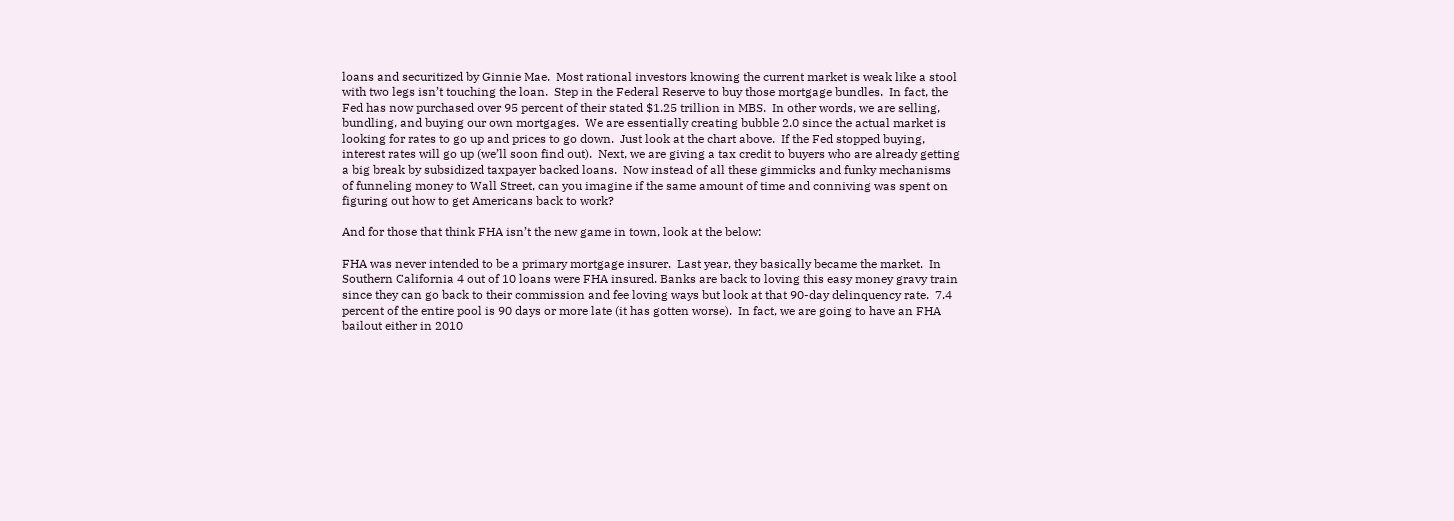loans and securitized by Ginnie Mae.  Most rational investors knowing the current market is weak like a stool with two legs isn’t touching the loan.  Step in the Federal Reserve to buy those mortgage bundles.  In fact, the Fed has now purchased over 95 percent of their stated $1.25 trillion in MBS.  In other words, we are selling, bundling, and buying our own mortgages.  We are essentially creating bubble 2.0 since the actual market is looking for rates to go up and prices to go down.  Just look at the chart above.  If the Fed stopped buying, interest rates will go up (we’ll soon find out).  Next, we are giving a tax credit to buyers who are already getting a big break by subsidized taxpayer backed loans.  Now instead of all these gimmicks and funky mechanisms of funneling money to Wall Street, can you imagine if the same amount of time and conniving was spent on figuring out how to get Americans back to work?

And for those that think FHA isn’t the new game in town, look at the below:

FHA was never intended to be a primary mortgage insurer.  Last year, they basically became the market.  In Southern California 4 out of 10 loans were FHA insured. Banks are back to loving this easy money gravy train since they can go back to their commission and fee loving ways but look at that 90-day delinquency rate.  7.4 percent of the entire pool is 90 days or more late (it has gotten worse).  In fact, we are going to have an FHA bailout either in 2010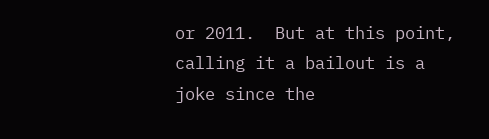or 2011.  But at this point, calling it a bailout is a joke since the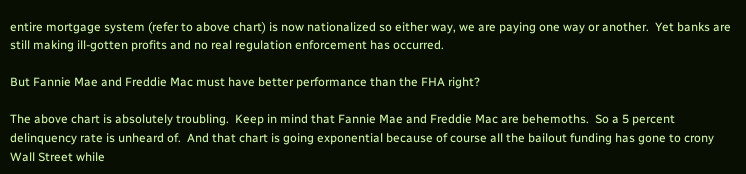entire mortgage system (refer to above chart) is now nationalized so either way, we are paying one way or another.  Yet banks are still making ill-gotten profits and no real regulation enforcement has occurred.

But Fannie Mae and Freddie Mac must have better performance than the FHA right?

The above chart is absolutely troubling.  Keep in mind that Fannie Mae and Freddie Mac are behemoths.  So a 5 percent delinquency rate is unheard of.  And that chart is going exponential because of course all the bailout funding has gone to crony Wall Street while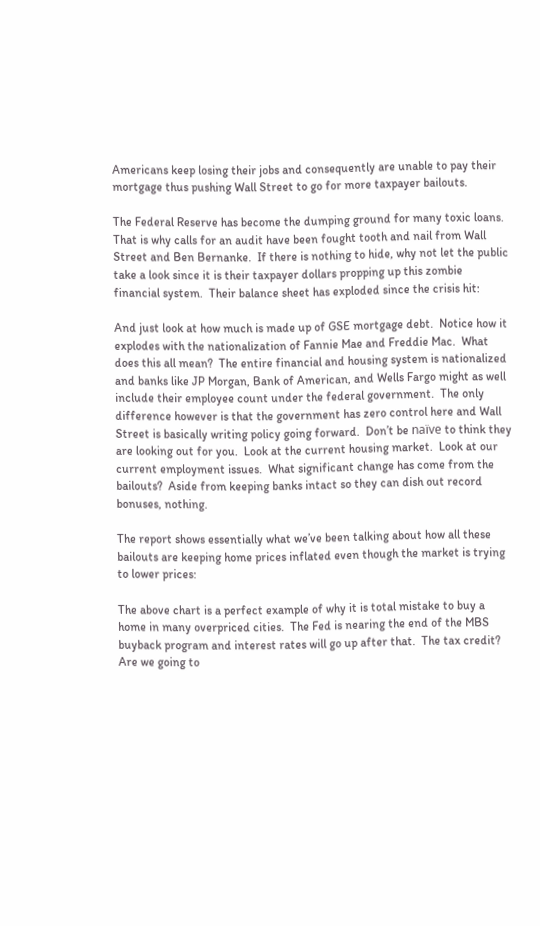Americans keep losing their jobs and consequently are unable to pay their mortgage thus pushing Wall Street to go for more taxpayer bailouts.

The Federal Reserve has become the dumping ground for many toxic loans.  That is why calls for an audit have been fought tooth and nail from Wall Street and Ben Bernanke.  If there is nothing to hide, why not let the public take a look since it is their taxpayer dollars propping up this zombie financial system.  Their balance sheet has exploded since the crisis hit:

And just look at how much is made up of GSE mortgage debt.  Notice how it explodes with the nationalization of Fannie Mae and Freddie Mac.  What does this all mean?  The entire financial and housing system is nationalized and banks like JP Morgan, Bank of American, and Wells Fargo might as well include their employee count under the federal government.  The only difference however is that the government has zero control here and Wall Street is basically writing policy going forward.  Don’t be naïve to think they are looking out for you.  Look at the current housing market.  Look at our current employment issues.  What significant change has come from the bailouts?  Aside from keeping banks intact so they can dish out record bonuses, nothing.

The report shows essentially what we’ve been talking about how all these bailouts are keeping home prices inflated even though the market is trying to lower prices:

The above chart is a perfect example of why it is total mistake to buy a home in many overpriced cities.  The Fed is nearing the end of the MBS buyback program and interest rates will go up after that.  The tax credit?  Are we going to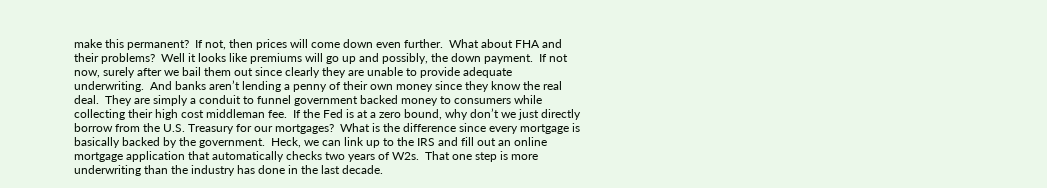make this permanent?  If not, then prices will come down even further.  What about FHA and their problems?  Well it looks like premiums will go up and possibly, the down payment.  If not now, surely after we bail them out since clearly they are unable to provide adequate underwriting.  And banks aren’t lending a penny of their own money since they know the real deal.  They are simply a conduit to funnel government backed money to consumers while collecting their high cost middleman fee.  If the Fed is at a zero bound, why don’t we just directly borrow from the U.S. Treasury for our mortgages?  What is the difference since every mortgage is basically backed by the government.  Heck, we can link up to the IRS and fill out an online mortgage application that automatically checks two years of W2s.  That one step is more underwriting than the industry has done in the last decade.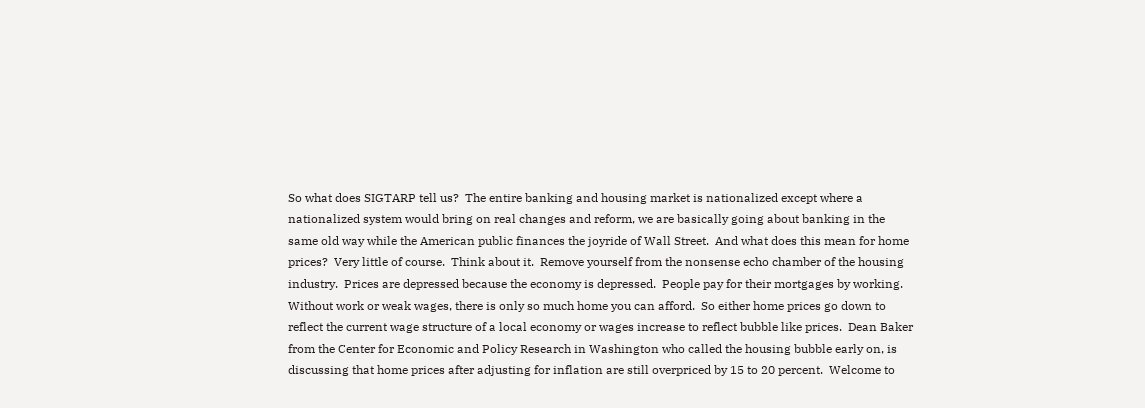So what does SIGTARP tell us?  The entire banking and housing market is nationalized except where a nationalized system would bring on real changes and reform, we are basically going about banking in the same old way while the American public finances the joyride of Wall Street.  And what does this mean for home prices?  Very little of course.  Think about it.  Remove yourself from the nonsense echo chamber of the housing industry.  Prices are depressed because the economy is depressed.  People pay for their mortgages by working.  Without work or weak wages, there is only so much home you can afford.  So either home prices go down to reflect the current wage structure of a local economy or wages increase to reflect bubble like prices.  Dean Baker from the Center for Economic and Policy Research in Washington who called the housing bubble early on, is discussing that home prices after adjusting for inflation are still overpriced by 15 to 20 percent.  Welcome to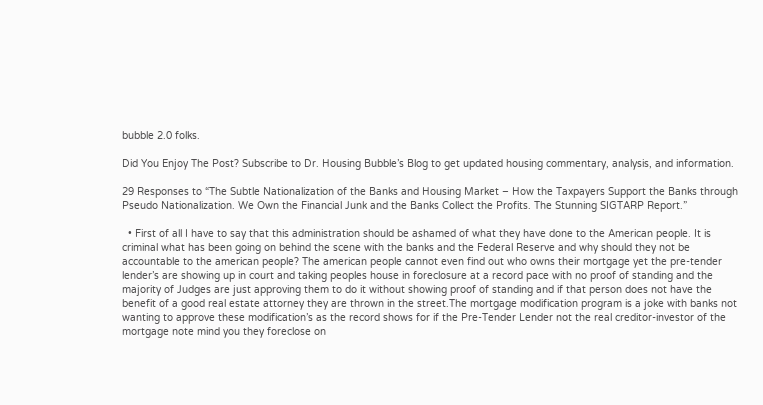bubble 2.0 folks.

Did You Enjoy The Post? Subscribe to Dr. Housing Bubble’s Blog to get updated housing commentary, analysis, and information.

29 Responses to “The Subtle Nationalization of the Banks and Housing Market – How the Taxpayers Support the Banks through Pseudo Nationalization. We Own the Financial Junk and the Banks Collect the Profits. The Stunning SIGTARP Report.”

  • First of all I have to say that this administration should be ashamed of what they have done to the American people. It is criminal what has been going on behind the scene with the banks and the Federal Reserve and why should they not be accountable to the american people? The american people cannot even find out who owns their mortgage yet the pre-tender lender’s are showing up in court and taking peoples house in foreclosure at a record pace with no proof of standing and the majority of Judges are just approving them to do it without showing proof of standing and if that person does not have the benefit of a good real estate attorney they are thrown in the street.The mortgage modification program is a joke with banks not wanting to approve these modification’s as the record shows for if the Pre-Tender Lender not the real creditor-investor of the mortgage note mind you they foreclose on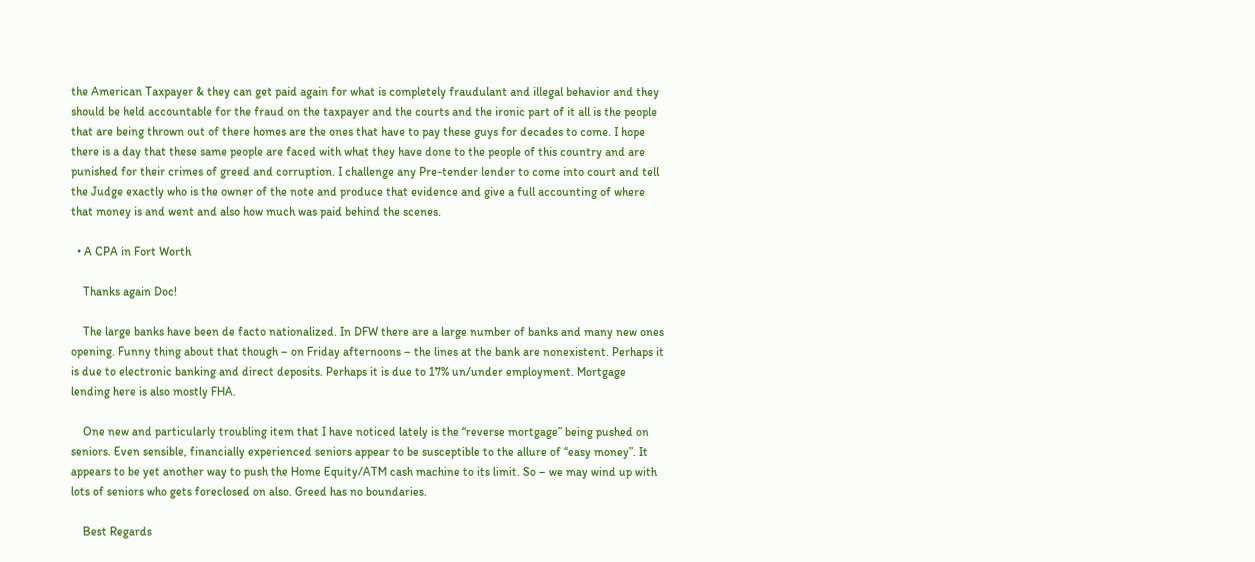the American Taxpayer & they can get paid again for what is completely fraudulant and illegal behavior and they should be held accountable for the fraud on the taxpayer and the courts and the ironic part of it all is the people that are being thrown out of there homes are the ones that have to pay these guys for decades to come. I hope there is a day that these same people are faced with what they have done to the people of this country and are punished for their crimes of greed and corruption. I challenge any Pre-tender lender to come into court and tell the Judge exactly who is the owner of the note and produce that evidence and give a full accounting of where that money is and went and also how much was paid behind the scenes.

  • A CPA in Fort Worth

    Thanks again Doc!

    The large banks have been de facto nationalized. In DFW there are a large number of banks and many new ones opening. Funny thing about that though – on Friday afternoons – the lines at the bank are nonexistent. Perhaps it is due to electronic banking and direct deposits. Perhaps it is due to 17% un/under employment. Mortgage lending here is also mostly FHA.

    One new and particularly troubling item that I have noticed lately is the “reverse mortgage” being pushed on seniors. Even sensible, financially experienced seniors appear to be susceptible to the allure of “easy money”. It appears to be yet another way to push the Home Equity/ATM cash machine to its limit. So – we may wind up with lots of seniors who gets foreclosed on also. Greed has no boundaries.

    Best Regards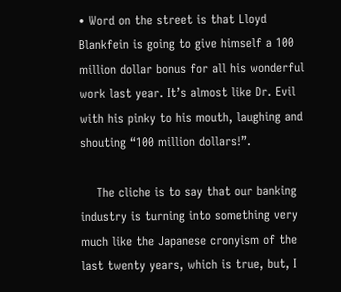• Word on the street is that Lloyd Blankfein is going to give himself a 100 million dollar bonus for all his wonderful work last year. It’s almost like Dr. Evil with his pinky to his mouth, laughing and shouting “100 million dollars!”.

    The cliche is to say that our banking industry is turning into something very much like the Japanese cronyism of the last twenty years, which is true, but, I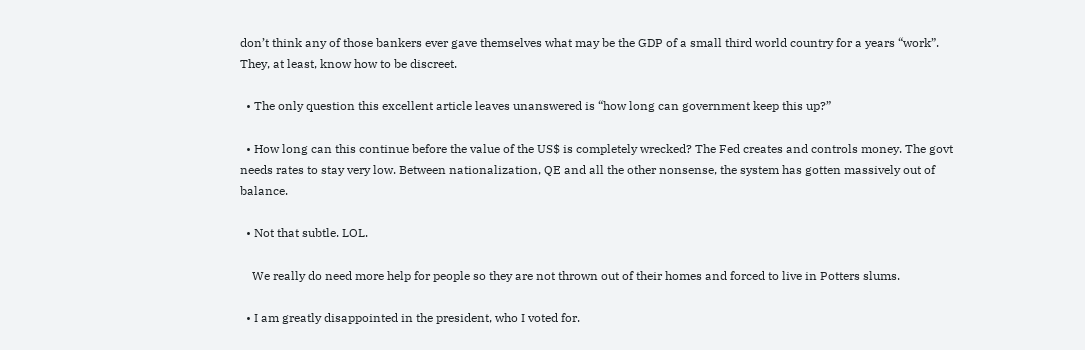don’t think any of those bankers ever gave themselves what may be the GDP of a small third world country for a years “work”. They, at least, know how to be discreet.

  • The only question this excellent article leaves unanswered is “how long can government keep this up?”

  • How long can this continue before the value of the US$ is completely wrecked? The Fed creates and controls money. The govt needs rates to stay very low. Between nationalization, QE and all the other nonsense, the system has gotten massively out of balance.

  • Not that subtle. LOL.

    We really do need more help for people so they are not thrown out of their homes and forced to live in Potters slums.

  • I am greatly disappointed in the president, who I voted for.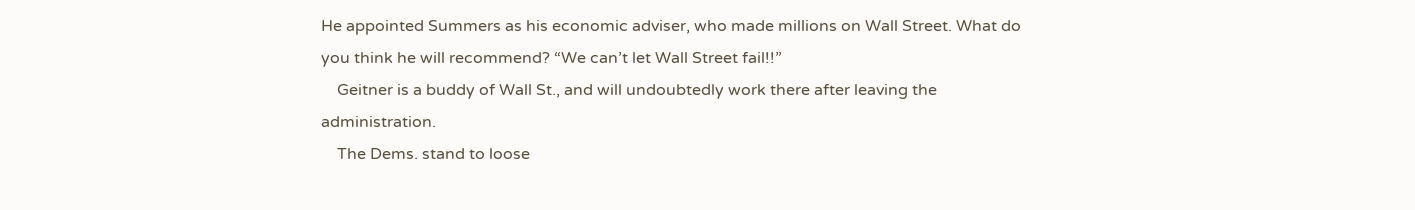He appointed Summers as his economic adviser, who made millions on Wall Street. What do you think he will recommend? “We can’t let Wall Street fail!!”
    Geitner is a buddy of Wall St., and will undoubtedly work there after leaving the administration.
    The Dems. stand to loose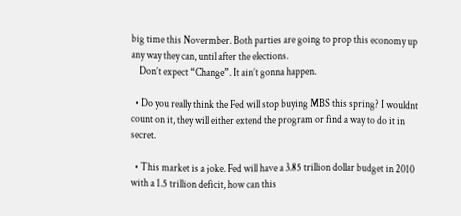big time this Novermber. Both parties are going to prop this economy up any way they can, until after the elections.
    Don’t expect “Change”. It ain’t gonna happen.

  • Do you really think the Fed will stop buying MBS this spring? I wouldnt count on it, they will either extend the program or find a way to do it in secret.

  • This market is a joke. Fed will have a 3.85 trillion dollar budget in 2010 with a 1.5 trillion deficit, how can this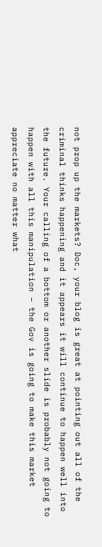not prop up the markets? Doc, your blog is great at pointing out all of the criminal thinks happening and it appears it will continue to happen well into the future. Your calling of a bottom or another slide is probably not going to happen with all this manipulation – the Gov is going to make this market appreciate no matter what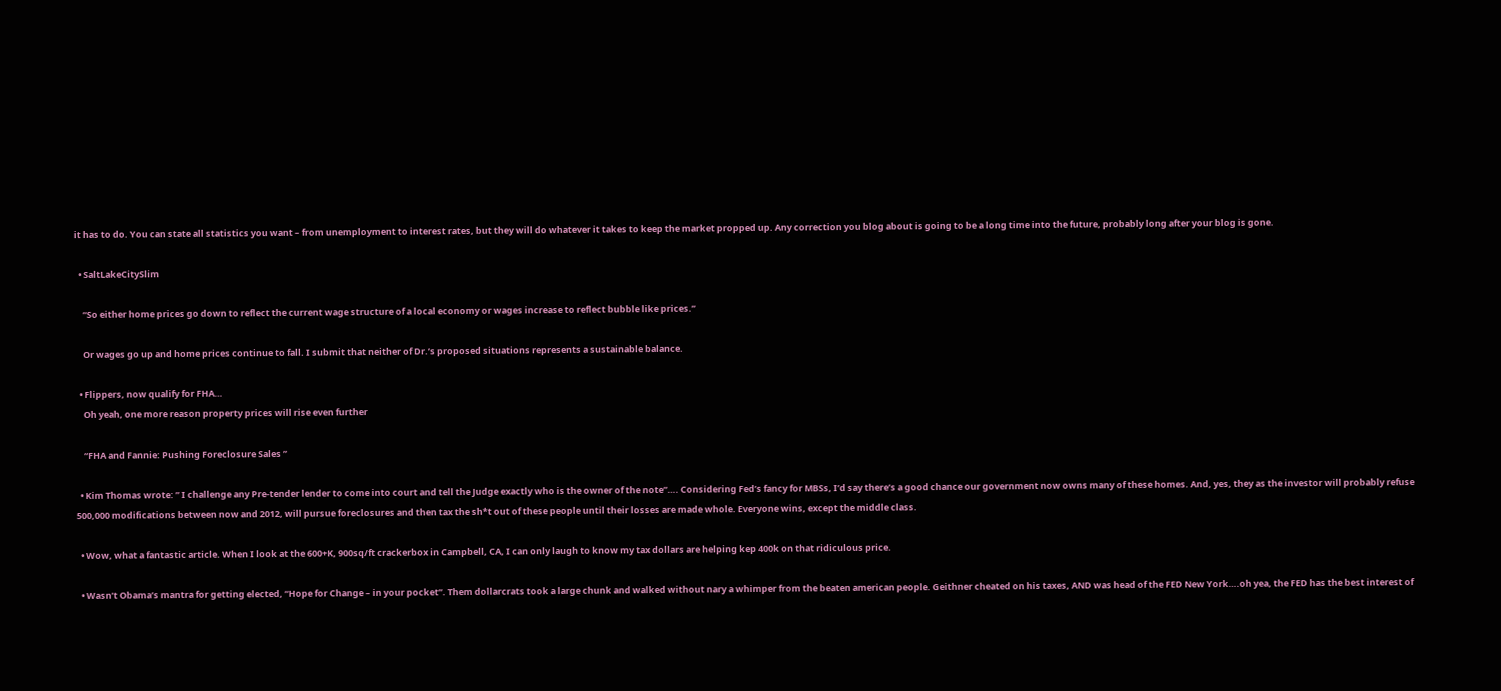it has to do. You can state all statistics you want – from unemployment to interest rates, but they will do whatever it takes to keep the market propped up. Any correction you blog about is going to be a long time into the future, probably long after your blog is gone.

  • SaltLakeCitySlim

    “So either home prices go down to reflect the current wage structure of a local economy or wages increase to reflect bubble like prices.”

    Or wages go up and home prices continue to fall. I submit that neither of Dr.’s proposed situations represents a sustainable balance.

  • Flippers, now qualify for FHA…
    Oh yeah, one more reason property prices will rise even further

    “FHA and Fannie: Pushing Foreclosure Sales ”

  • Kim Thomas wrote: ” I challenge any Pre-tender lender to come into court and tell the Judge exactly who is the owner of the note”…. Considering Fed’s fancy for MBSs, I’d say there’s a good chance our government now owns many of these homes. And, yes, they as the investor will probably refuse 500,000 modifications between now and 2012, will pursue foreclosures and then tax the sh*t out of these people until their losses are made whole. Everyone wins, except the middle class.

  • Wow, what a fantastic article. When I look at the 600+K, 900sq/ft crackerbox in Campbell, CA, I can only laugh to know my tax dollars are helping kep 400k on that ridiculous price.

  • Wasn’t Obama’s mantra for getting elected, “Hope for Change – in your pocket”. Them dollarcrats took a large chunk and walked without nary a whimper from the beaten american people. Geithner cheated on his taxes, AND was head of the FED New York….oh yea, the FED has the best interest of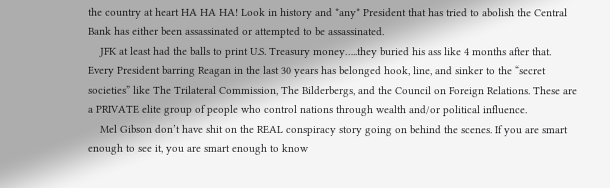the country at heart HA HA HA! Look in history and *any* President that has tried to abolish the Central Bank has either been assassinated or attempted to be assassinated.
    JFK at least had the balls to print U.S. Treasury money…..they buried his ass like 4 months after that. Every President barring Reagan in the last 30 years has belonged hook, line, and sinker to the “secret societies” like The Trilateral Commission, The Bilderbergs, and the Council on Foreign Relations. These are a PRIVATE elite group of people who control nations through wealth and/or political influence.
    Mel Gibson don’t have shit on the REAL conspiracy story going on behind the scenes. If you are smart enough to see it, you are smart enough to know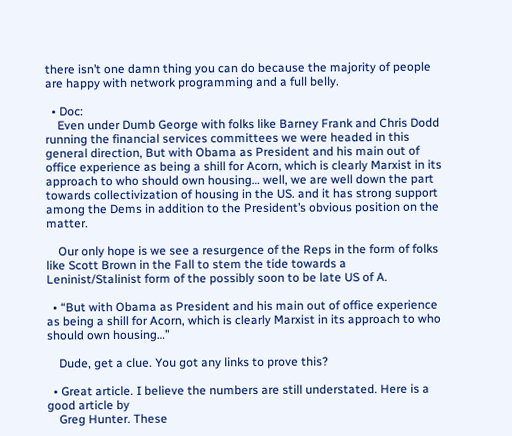there isn’t one damn thing you can do because the majority of people are happy with network programming and a full belly.

  • Doc:
    Even under Dumb George with folks like Barney Frank and Chris Dodd running the financial services committees we were headed in this general direction, But with Obama as President and his main out of office experience as being a shill for Acorn, which is clearly Marxist in its approach to who should own housing… well, we are well down the part towards collectivization of housing in the US. and it has strong support among the Dems in addition to the President’s obvious position on the matter.

    Our only hope is we see a resurgence of the Reps in the form of folks like Scott Brown in the Fall to stem the tide towards a Leninist/Stalinist form of the possibly soon to be late US of A.

  • “But with Obama as President and his main out of office experience as being a shill for Acorn, which is clearly Marxist in its approach to who should own housing…”

    Dude, get a clue. You got any links to prove this?

  • Great article. I believe the numbers are still understated. Here is a good article by
    Greg Hunter. These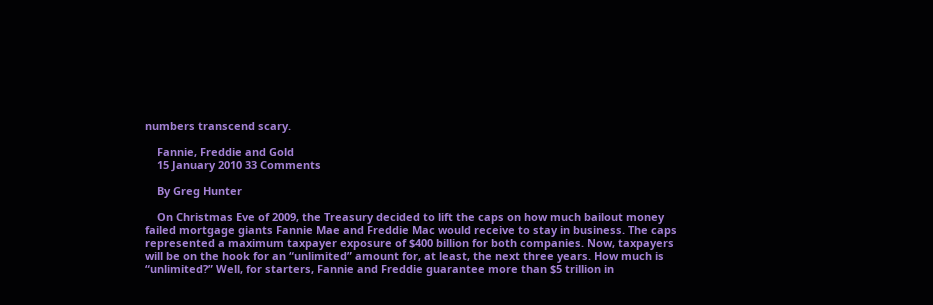numbers transcend scary.

    Fannie, Freddie and Gold
    15 January 2010 33 Comments

    By Greg Hunter

    On Christmas Eve of 2009, the Treasury decided to lift the caps on how much bailout money failed mortgage giants Fannie Mae and Freddie Mac would receive to stay in business. The caps represented a maximum taxpayer exposure of $400 billion for both companies. Now, taxpayers will be on the hook for an “unlimited” amount for, at least, the next three years. How much is “unlimited?” Well, for starters, Fannie and Freddie guarantee more than $5 trillion in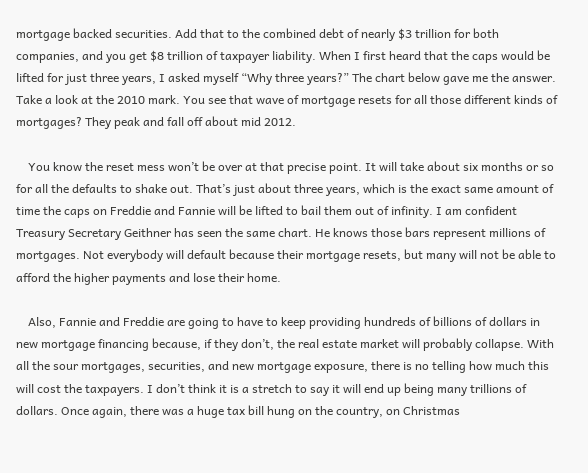mortgage backed securities. Add that to the combined debt of nearly $3 trillion for both companies, and you get $8 trillion of taxpayer liability. When I first heard that the caps would be lifted for just three years, I asked myself “Why three years?” The chart below gave me the answer. Take a look at the 2010 mark. You see that wave of mortgage resets for all those different kinds of mortgages? They peak and fall off about mid 2012.

    You know the reset mess won’t be over at that precise point. It will take about six months or so for all the defaults to shake out. That’s just about three years, which is the exact same amount of time the caps on Freddie and Fannie will be lifted to bail them out of infinity. I am confident Treasury Secretary Geithner has seen the same chart. He knows those bars represent millions of mortgages. Not everybody will default because their mortgage resets, but many will not be able to afford the higher payments and lose their home.

    Also, Fannie and Freddie are going to have to keep providing hundreds of billions of dollars in new mortgage financing because, if they don’t, the real estate market will probably collapse. With all the sour mortgages, securities, and new mortgage exposure, there is no telling how much this will cost the taxpayers. I don’t think it is a stretch to say it will end up being many trillions of dollars. Once again, there was a huge tax bill hung on the country, on Christmas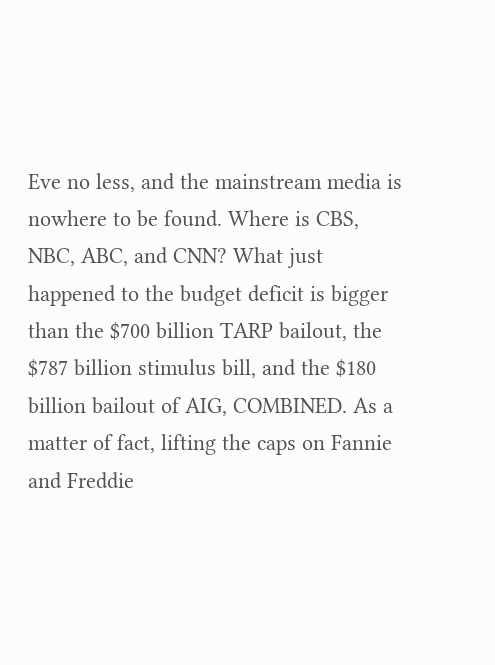Eve no less, and the mainstream media is nowhere to be found. Where is CBS, NBC, ABC, and CNN? What just happened to the budget deficit is bigger than the $700 billion TARP bailout, the $787 billion stimulus bill, and the $180 billion bailout of AIG, COMBINED. As a matter of fact, lifting the caps on Fannie and Freddie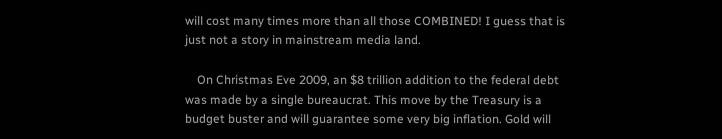will cost many times more than all those COMBINED! I guess that is just not a story in mainstream media land.

    On Christmas Eve 2009, an $8 trillion addition to the federal debt was made by a single bureaucrat. This move by the Treasury is a budget buster and will guarantee some very big inflation. Gold will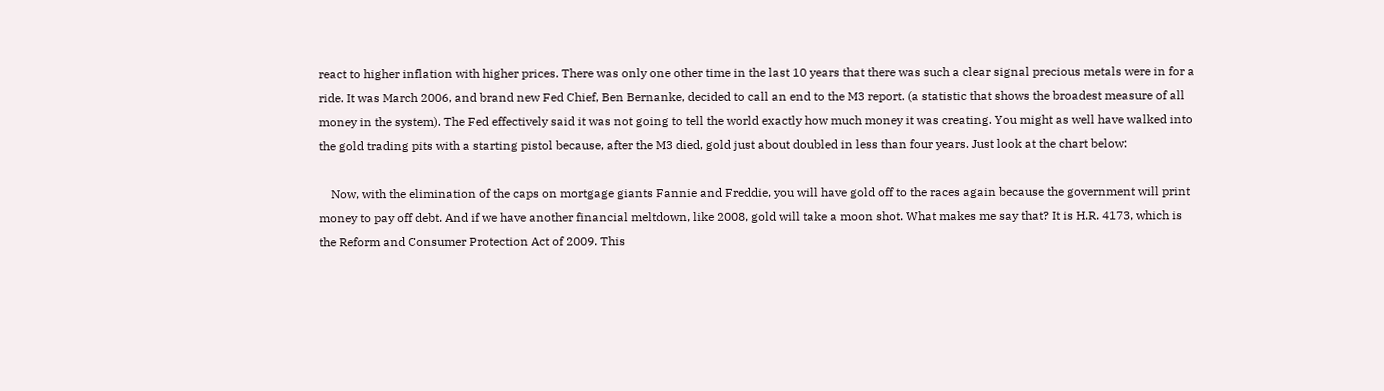react to higher inflation with higher prices. There was only one other time in the last 10 years that there was such a clear signal precious metals were in for a ride. It was March 2006, and brand new Fed Chief, Ben Bernanke, decided to call an end to the M3 report. (a statistic that shows the broadest measure of all money in the system). The Fed effectively said it was not going to tell the world exactly how much money it was creating. You might as well have walked into the gold trading pits with a starting pistol because, after the M3 died, gold just about doubled in less than four years. Just look at the chart below:

    Now, with the elimination of the caps on mortgage giants Fannie and Freddie, you will have gold off to the races again because the government will print money to pay off debt. And if we have another financial meltdown, like 2008, gold will take a moon shot. What makes me say that? It is H.R. 4173, which is the Reform and Consumer Protection Act of 2009. This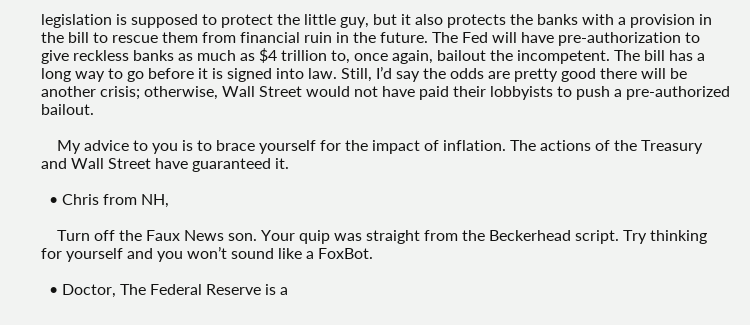legislation is supposed to protect the little guy, but it also protects the banks with a provision in the bill to rescue them from financial ruin in the future. The Fed will have pre-authorization to give reckless banks as much as $4 trillion to, once again, bailout the incompetent. The bill has a long way to go before it is signed into law. Still, I’d say the odds are pretty good there will be another crisis; otherwise, Wall Street would not have paid their lobbyists to push a pre-authorized bailout.

    My advice to you is to brace yourself for the impact of inflation. The actions of the Treasury and Wall Street have guaranteed it.

  • Chris from NH,

    Turn off the Faux News son. Your quip was straight from the Beckerhead script. Try thinking for yourself and you won’t sound like a FoxBot.

  • Doctor, The Federal Reserve is a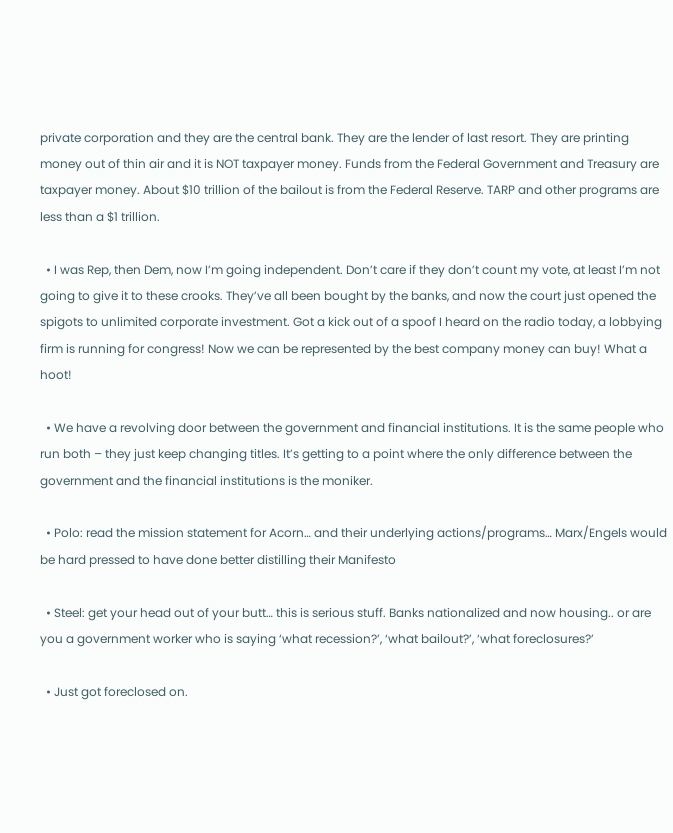private corporation and they are the central bank. They are the lender of last resort. They are printing money out of thin air and it is NOT taxpayer money. Funds from the Federal Government and Treasury are taxpayer money. About $10 trillion of the bailout is from the Federal Reserve. TARP and other programs are less than a $1 trillion.

  • I was Rep, then Dem, now I’m going independent. Don’t care if they don’t count my vote, at least I’m not going to give it to these crooks. They’ve all been bought by the banks, and now the court just opened the spigots to unlimited corporate investment. Got a kick out of a spoof I heard on the radio today, a lobbying firm is running for congress! Now we can be represented by the best company money can buy! What a hoot!

  • We have a revolving door between the government and financial institutions. It is the same people who run both – they just keep changing titles. It’s getting to a point where the only difference between the government and the financial institutions is the moniker.

  • Polo: read the mission statement for Acorn… and their underlying actions/programs… Marx/Engels would be hard pressed to have done better distilling their Manifesto

  • Steel: get your head out of your butt… this is serious stuff. Banks nationalized and now housing.. or are you a government worker who is saying ‘what recession?’, ‘what bailout?’, ‘what foreclosures?’

  • Just got foreclosed on.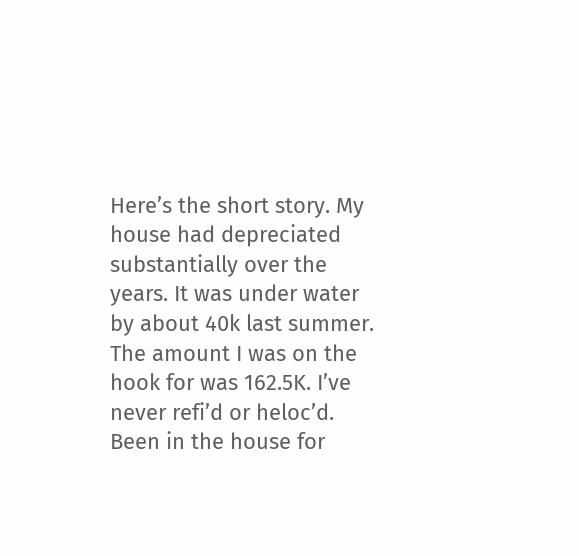Here’s the short story. My house had depreciated substantially over the years. It was under water by about 40k last summer. The amount I was on the hook for was 162.5K. I’ve never refi’d or heloc’d. Been in the house for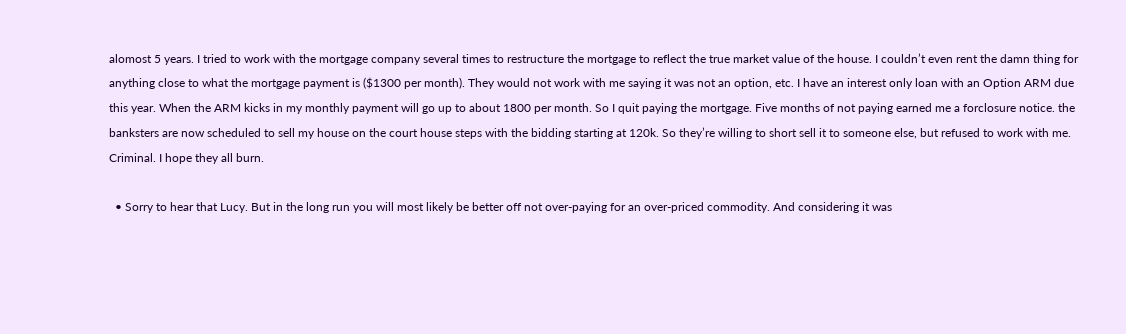alomost 5 years. I tried to work with the mortgage company several times to restructure the mortgage to reflect the true market value of the house. I couldn’t even rent the damn thing for anything close to what the mortgage payment is ($1300 per month). They would not work with me saying it was not an option, etc. I have an interest only loan with an Option ARM due this year. When the ARM kicks in my monthly payment will go up to about 1800 per month. So I quit paying the mortgage. Five months of not paying earned me a forclosure notice. the banksters are now scheduled to sell my house on the court house steps with the bidding starting at 120k. So they’re willing to short sell it to someone else, but refused to work with me. Criminal. I hope they all burn.

  • Sorry to hear that Lucy. But in the long run you will most likely be better off not over-paying for an over-priced commodity. And considering it was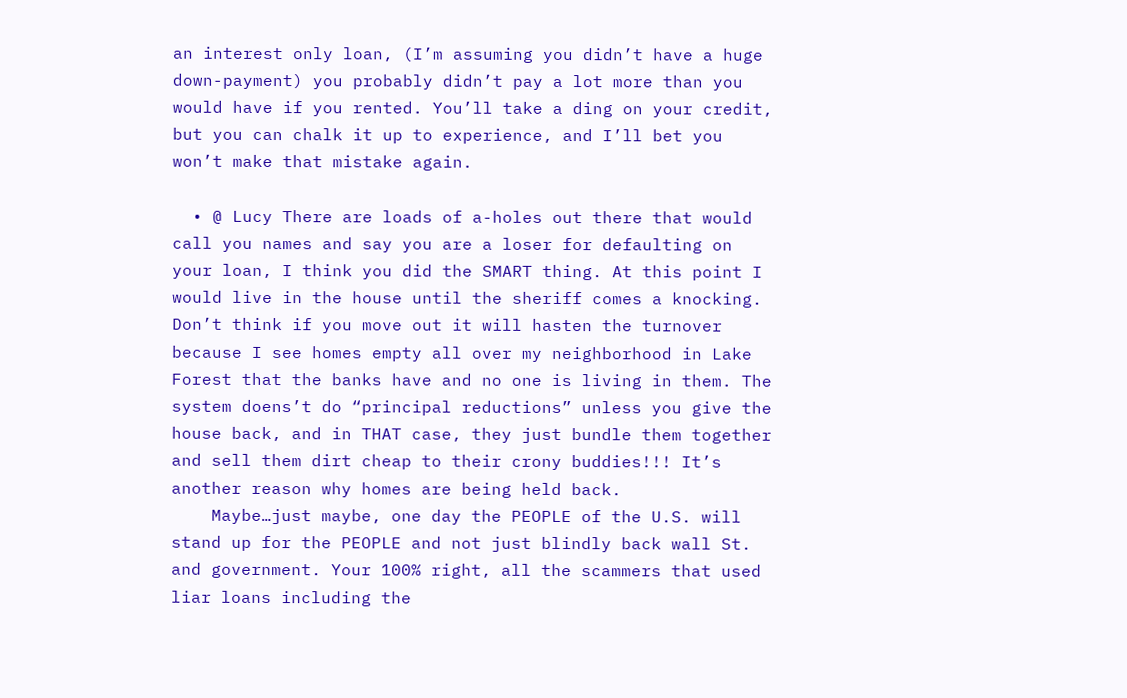an interest only loan, (I’m assuming you didn’t have a huge down-payment) you probably didn’t pay a lot more than you would have if you rented. You’ll take a ding on your credit, but you can chalk it up to experience, and I’ll bet you won’t make that mistake again.

  • @ Lucy There are loads of a-holes out there that would call you names and say you are a loser for defaulting on your loan, I think you did the SMART thing. At this point I would live in the house until the sheriff comes a knocking. Don’t think if you move out it will hasten the turnover because I see homes empty all over my neighborhood in Lake Forest that the banks have and no one is living in them. The system doens’t do “principal reductions” unless you give the house back, and in THAT case, they just bundle them together and sell them dirt cheap to their crony buddies!!! It’s another reason why homes are being held back.
    Maybe…just maybe, one day the PEOPLE of the U.S. will stand up for the PEOPLE and not just blindly back wall St. and government. Your 100% right, all the scammers that used liar loans including the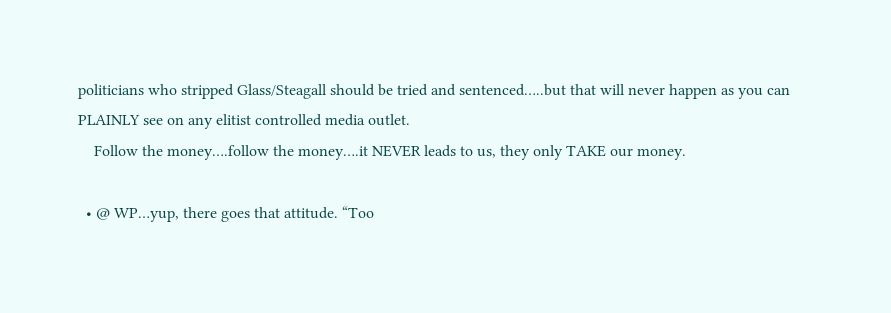politicians who stripped Glass/Steagall should be tried and sentenced…..but that will never happen as you can PLAINLY see on any elitist controlled media outlet.
    Follow the money….follow the money….it NEVER leads to us, they only TAKE our money.

  • @ WP…yup, there goes that attitude. “Too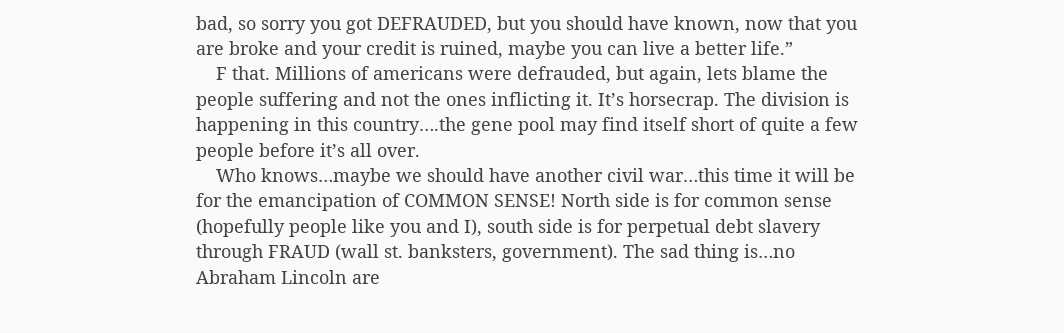bad, so sorry you got DEFRAUDED, but you should have known, now that you are broke and your credit is ruined, maybe you can live a better life.”
    F that. Millions of americans were defrauded, but again, lets blame the people suffering and not the ones inflicting it. It’s horsecrap. The division is happening in this country….the gene pool may find itself short of quite a few people before it’s all over.
    Who knows…maybe we should have another civil war…this time it will be for the emancipation of COMMON SENSE! North side is for common sense (hopefully people like you and I), south side is for perpetual debt slavery through FRAUD (wall st. banksters, government). The sad thing is…no Abraham Lincoln are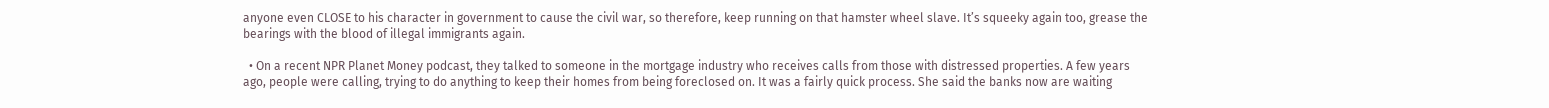anyone even CLOSE to his character in government to cause the civil war, so therefore, keep running on that hamster wheel slave. It’s squeeky again too, grease the bearings with the blood of illegal immigrants again.

  • On a recent NPR Planet Money podcast, they talked to someone in the mortgage industry who receives calls from those with distressed properties. A few years ago, people were calling, trying to do anything to keep their homes from being foreclosed on. It was a fairly quick process. She said the banks now are waiting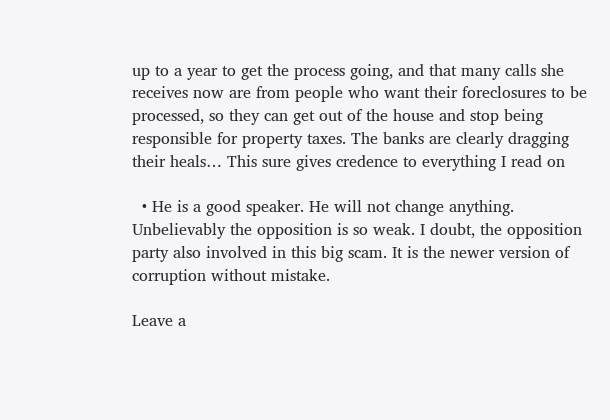up to a year to get the process going, and that many calls she receives now are from people who want their foreclosures to be processed, so they can get out of the house and stop being responsible for property taxes. The banks are clearly dragging their heals… This sure gives credence to everything I read on

  • He is a good speaker. He will not change anything. Unbelievably the opposition is so weak. I doubt, the opposition party also involved in this big scam. It is the newer version of corruption without mistake.

Leave a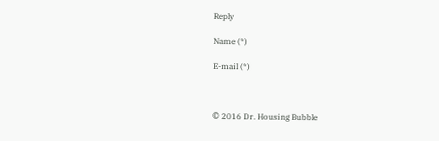Reply

Name (*)

E-mail (*)



© 2016 Dr. Housing Bubble